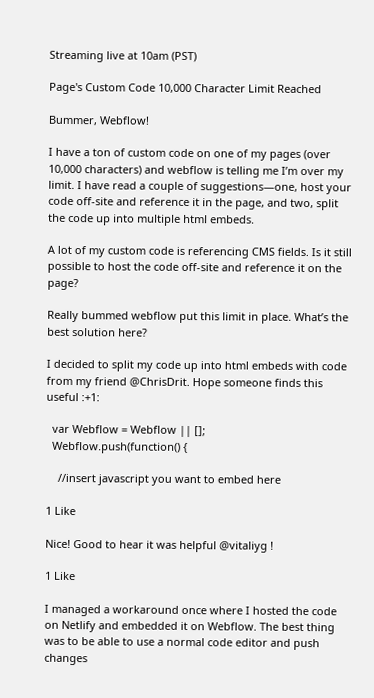Streaming live at 10am (PST)

Page's Custom Code 10,000 Character Limit Reached

Bummer, Webflow!

I have a ton of custom code on one of my pages (over 10,000 characters) and webflow is telling me I’m over my limit. I have read a couple of suggestions—one, host your code off-site and reference it in the page, and two, split the code up into multiple html embeds.

A lot of my custom code is referencing CMS fields. Is it still possible to host the code off-site and reference it on the page?

Really bummed webflow put this limit in place. What’s the best solution here?

I decided to split my code up into html embeds with code from my friend @ChrisDrit. Hope someone finds this useful :+1:

  var Webflow = Webflow || [];
  Webflow.push(function() {

    //insert javascript you want to embed here

1 Like

Nice! Good to hear it was helpful @vitaliyg !

1 Like

I managed a workaround once where I hosted the code on Netlify and embedded it on Webflow. The best thing was to be able to use a normal code editor and push changes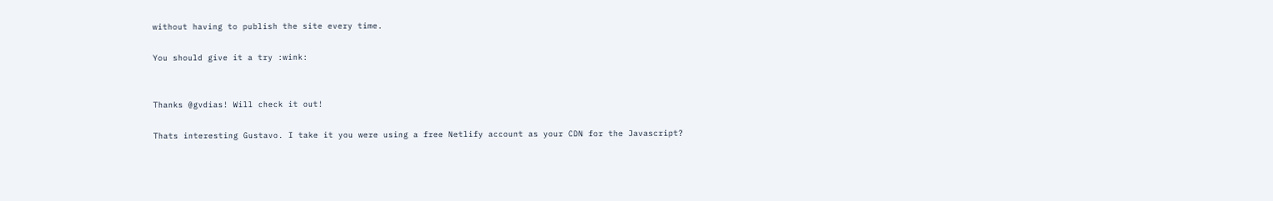without having to publish the site every time.

You should give it a try :wink:


Thanks @gvdias! Will check it out!

Thats interesting Gustavo. I take it you were using a free Netlify account as your CDN for the Javascript?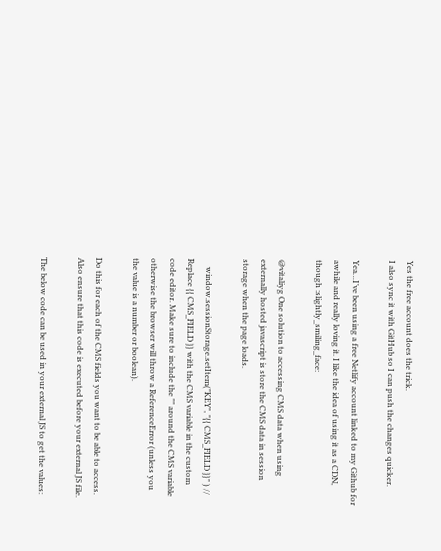Yes the free account does the trick.
I also sync it with GitHub so I can push the changes quicker.

Yea…I’ve been using a free Netlify account linked to my Github for awhile and really loving it. I like the idea of using it as a CDN, though :slightly_smiling_face:

@vitaliyg One solution to accessing CMS data when using externally hosted javascript is store the CMS data in session storage when the page loads.

    window.sessionStorage.setItem("KEY", "{{ CMS_FIELD }}" ) // Replace {{ CMS_FIELD }} with the CMS variable in the custom code editor. Make sure to include the "" around the CMS variable otherwise the browser will throw a ReferenceError (unless you the value is a number or boolean).

Do this for each of the CMS fields you want to be able to access.
Also ensure that this code is executed before your external JS file.

The below code can be used in your external JS to get the values: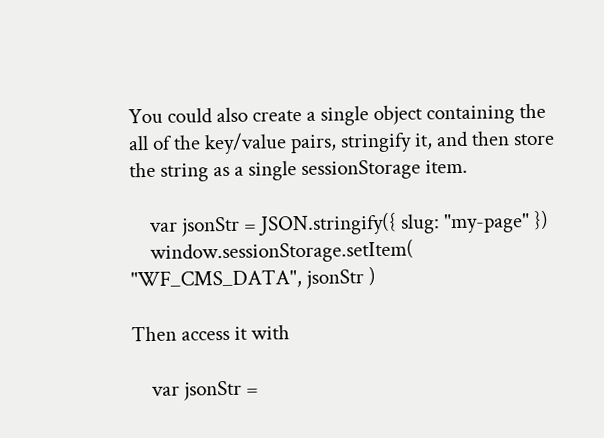You could also create a single object containing the all of the key/value pairs, stringify it, and then store the string as a single sessionStorage item.

    var jsonStr = JSON.stringify({ slug: "my-page" })
    window.sessionStorage.setItem( "WF_CMS_DATA", jsonStr )

Then access it with

    var jsonStr =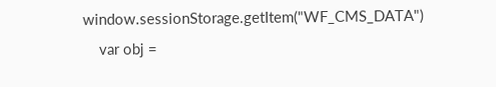window.sessionStorage.getItem("WF_CMS_DATA")
    var obj =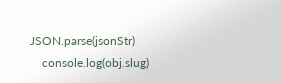JSON.parse(jsonStr)
    console.log(obj.slug)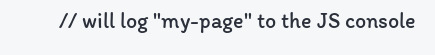// will log "my-page" to the JS console